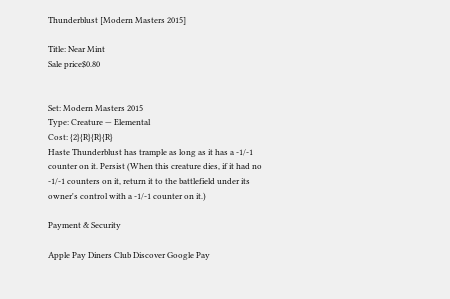Thunderblust [Modern Masters 2015]

Title: Near Mint
Sale price$0.80


Set: Modern Masters 2015
Type: Creature — Elemental
Cost: {2}{R}{R}{R}
Haste Thunderblust has trample as long as it has a -1/-1 counter on it. Persist (When this creature dies, if it had no -1/-1 counters on it, return it to the battlefield under its owner's control with a -1/-1 counter on it.)

Payment & Security

Apple Pay Diners Club Discover Google Pay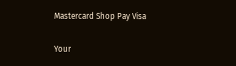Mastercard Shop Pay Visa

Your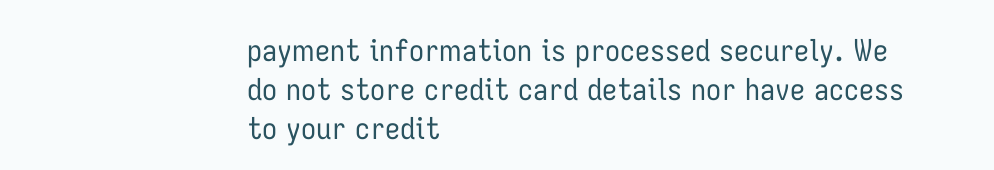payment information is processed securely. We do not store credit card details nor have access to your credit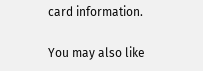card information.

You may also like